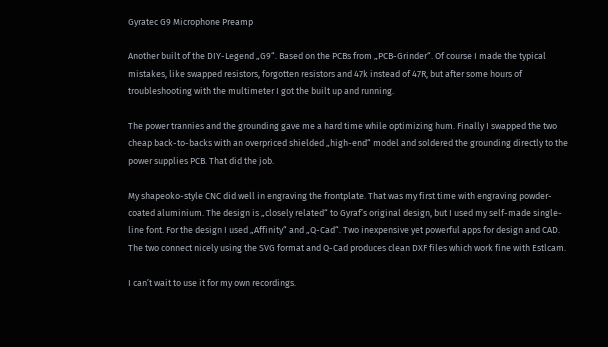Gyratec G9 Microphone Preamp

Another built of the DIY-Legend „G9“. Based on the PCBs from „PCB-Grinder“. Of course I made the typical mistakes, like swapped resistors, forgotten resistors and 47k instead of 47R, but after some hours of troubleshooting with the multimeter I got the built up and running.

The power trannies and the grounding gave me a hard time while optimizing hum. Finally I swapped the two cheap back-to-backs with an overpriced shielded „high-end“ model and soldered the grounding directly to the power supplies PCB. That did the job.

My shapeoko-style CNC did well in engraving the frontplate. That was my first time with engraving powder-coated aluminium. The design is „closely related“ to Gyraf’s original design, but I used my self-made single-line font. For the design I used „Affinity“ and „Q-Cad“. Two inexpensive yet powerful apps for design and CAD. The two connect nicely using the SVG format and Q-Cad produces clean DXF files which work fine with Estlcam.

I can’t wait to use it for my own recordings.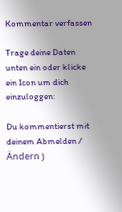Kommentar verfassen

Trage deine Daten unten ein oder klicke ein Icon um dich einzuloggen:

Du kommentierst mit deinem Abmelden /  Ändern )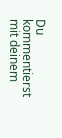Du kommentierst mit deinem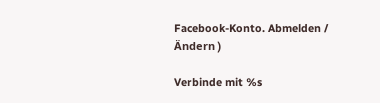Facebook-Konto. Abmelden /  Ändern )

Verbinde mit %s